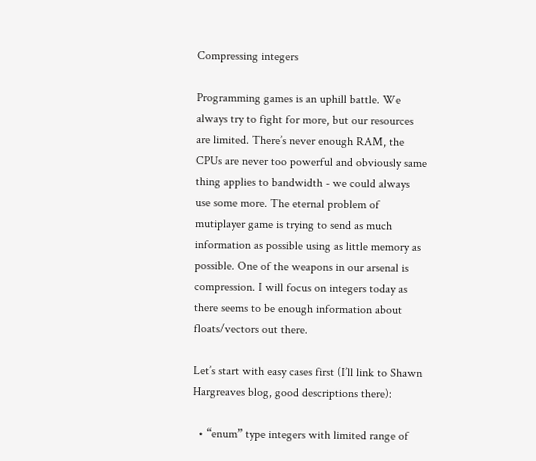Compressing integers

Programming games is an uphill battle. We always try to fight for more, but our resources are limited. There’s never enough RAM, the CPUs are never too powerful and obviously same thing applies to bandwidth - we could always use some more. The eternal problem of mutiplayer game is trying to send as much information as possible using as little memory as possible. One of the weapons in our arsenal is compression. I will focus on integers today as there seems to be enough information about floats/vectors out there.

Let’s start with easy cases first (I’ll link to Shawn Hargreaves blog, good descriptions there):

  • “enum” type integers with limited range of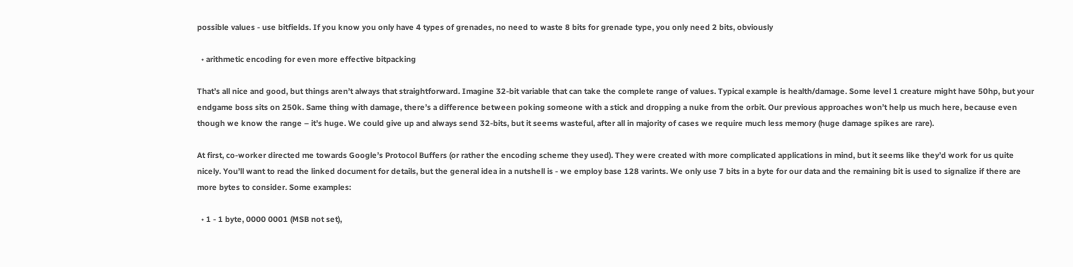possible values - use bitfields. If you know you only have 4 types of grenades, no need to waste 8 bits for grenade type, you only need 2 bits, obviously

  • arithmetic encoding for even more effective bitpacking

That’s all nice and good, but things aren’t always that straightforward. Imagine 32-bit variable that can take the complete range of values. Typical example is health/damage. Some level 1 creature might have 50hp, but your endgame boss sits on 250k. Same thing with damage, there’s a difference between poking someone with a stick and dropping a nuke from the orbit. Our previous approaches won’t help us much here, because even though we know the range – it’s huge. We could give up and always send 32-bits, but it seems wasteful, after all in majority of cases we require much less memory (huge damage spikes are rare).

At first, co-worker directed me towards Google’s Protocol Buffers (or rather the encoding scheme they used). They were created with more complicated applications in mind, but it seems like they’d work for us quite nicely. You’ll want to read the linked document for details, but the general idea in a nutshell is - we employ base 128 varints. We only use 7 bits in a byte for our data and the remaining bit is used to signalize if there are more bytes to consider. Some examples:

  • 1 - 1 byte, 0000 0001 (MSB not set),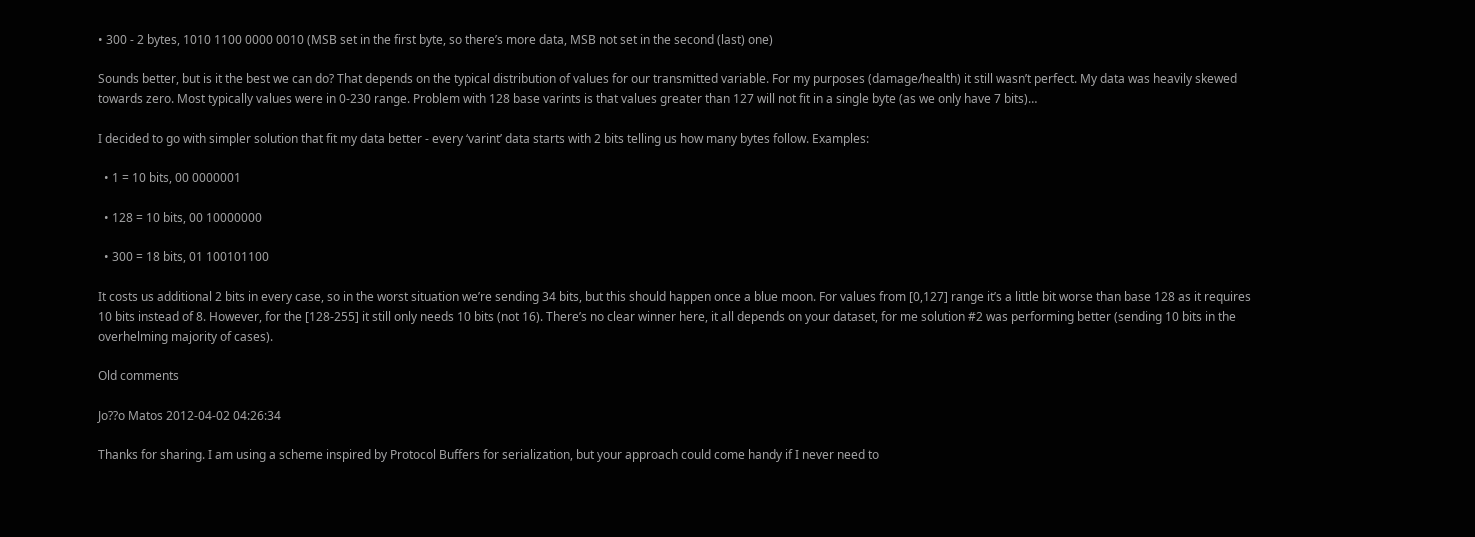• 300 - 2 bytes, 1010 1100 0000 0010 (MSB set in the first byte, so there’s more data, MSB not set in the second (last) one)

Sounds better, but is it the best we can do? That depends on the typical distribution of values for our transmitted variable. For my purposes (damage/health) it still wasn’t perfect. My data was heavily skewed towards zero. Most typically values were in 0-230 range. Problem with 128 base varints is that values greater than 127 will not fit in a single byte (as we only have 7 bits)…

I decided to go with simpler solution that fit my data better - every ‘varint’ data starts with 2 bits telling us how many bytes follow. Examples:

  • 1 = 10 bits, 00 0000001

  • 128 = 10 bits, 00 10000000

  • 300 = 18 bits, 01 100101100

It costs us additional 2 bits in every case, so in the worst situation we’re sending 34 bits, but this should happen once a blue moon. For values from [0,127] range it’s a little bit worse than base 128 as it requires 10 bits instead of 8. However, for the [128-255] it still only needs 10 bits (not 16). There’s no clear winner here, it all depends on your dataset, for me solution #2 was performing better (sending 10 bits in the overhelming majority of cases).

Old comments

Jo??o Matos 2012-04-02 04:26:34

Thanks for sharing. I am using a scheme inspired by Protocol Buffers for serialization, but your approach could come handy if I never need to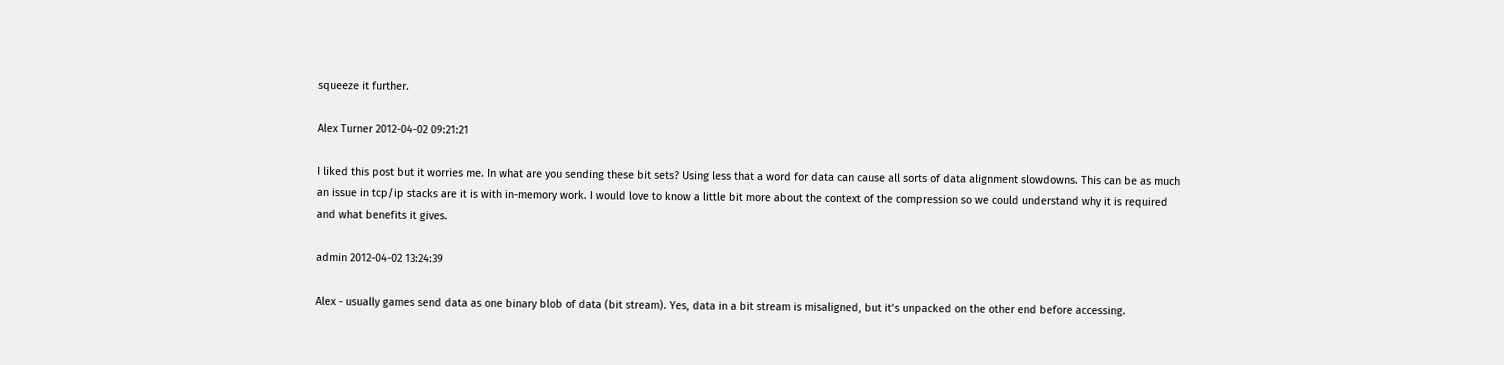squeeze it further.

Alex Turner 2012-04-02 09:21:21

I liked this post but it worries me. In what are you sending these bit sets? Using less that a word for data can cause all sorts of data alignment slowdowns. This can be as much an issue in tcp/ip stacks are it is with in-memory work. I would love to know a little bit more about the context of the compression so we could understand why it is required and what benefits it gives.

admin 2012-04-02 13:24:39

Alex - usually games send data as one binary blob of data (bit stream). Yes, data in a bit stream is misaligned, but it’s unpacked on the other end before accessing.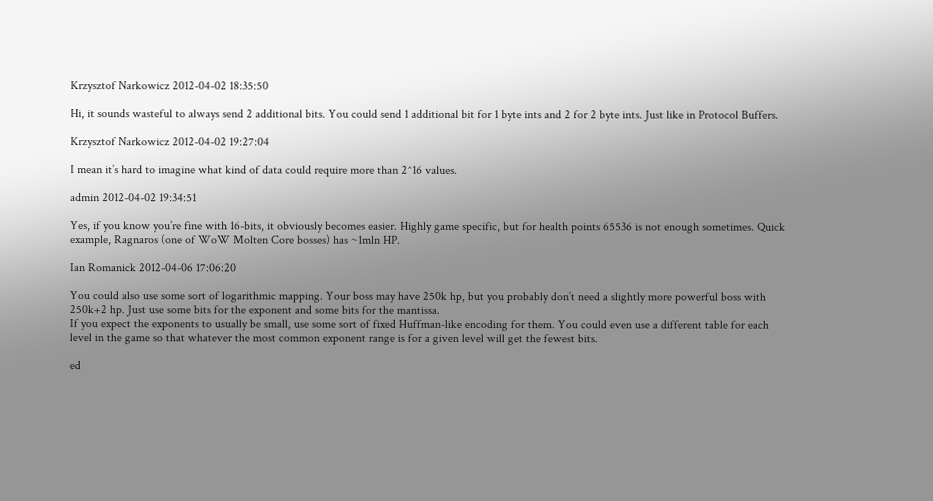Krzysztof Narkowicz 2012-04-02 18:35:50

Hi, it sounds wasteful to always send 2 additional bits. You could send 1 additional bit for 1 byte ints and 2 for 2 byte ints. Just like in Protocol Buffers.

Krzysztof Narkowicz 2012-04-02 19:27:04

I mean it’s hard to imagine what kind of data could require more than 2^16 values.

admin 2012-04-02 19:34:51

Yes, if you know you’re fine with 16-bits, it obviously becomes easier. Highly game specific, but for health points 65536 is not enough sometimes. Quick example, Ragnaros (one of WoW Molten Core bosses) has ~1mln HP.

Ian Romanick 2012-04-06 17:06:20

You could also use some sort of logarithmic mapping. Your boss may have 250k hp, but you probably don’t need a slightly more powerful boss with 250k+2 hp. Just use some bits for the exponent and some bits for the mantissa.
If you expect the exponents to usually be small, use some sort of fixed Huffman-like encoding for them. You could even use a different table for each level in the game so that whatever the most common exponent range is for a given level will get the fewest bits.

ed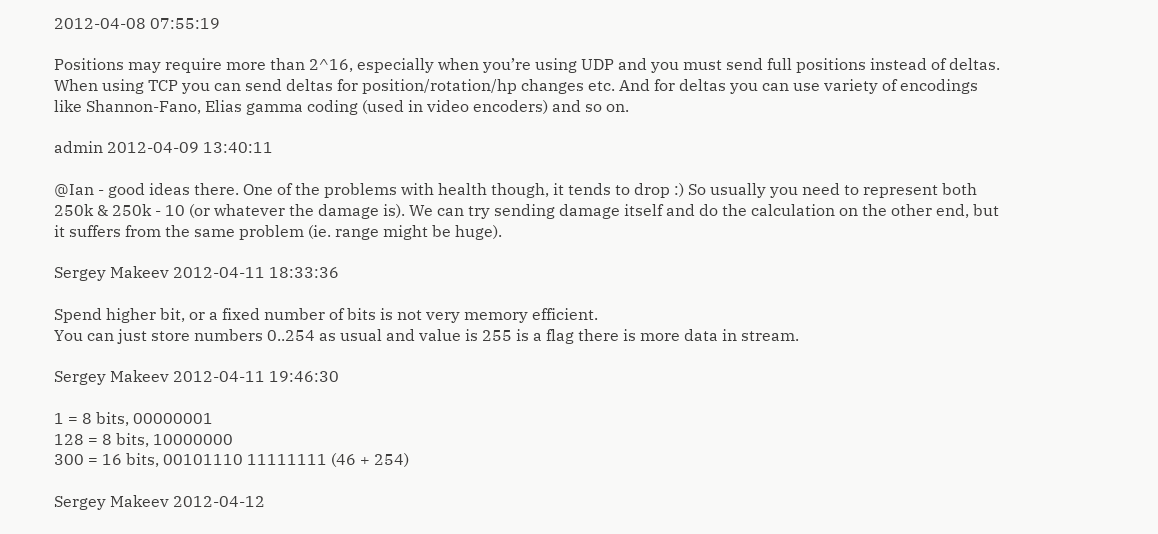2012-04-08 07:55:19

Positions may require more than 2^16, especially when you’re using UDP and you must send full positions instead of deltas.
When using TCP you can send deltas for position/rotation/hp changes etc. And for deltas you can use variety of encodings like Shannon-Fano, Elias gamma coding (used in video encoders) and so on.

admin 2012-04-09 13:40:11

@Ian - good ideas there. One of the problems with health though, it tends to drop :) So usually you need to represent both 250k & 250k - 10 (or whatever the damage is). We can try sending damage itself and do the calculation on the other end, but it suffers from the same problem (ie. range might be huge).

Sergey Makeev 2012-04-11 18:33:36

Spend higher bit, or a fixed number of bits is not very memory efficient.
You can just store numbers 0..254 as usual and value is 255 is a flag there is more data in stream.

Sergey Makeev 2012-04-11 19:46:30

1 = 8 bits, 00000001
128 = 8 bits, 10000000
300 = 16 bits, 00101110 11111111 (46 + 254)

Sergey Makeev 2012-04-12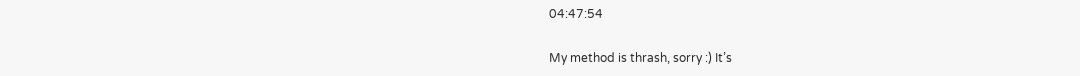04:47:54

My method is thrash, sorry :) It’s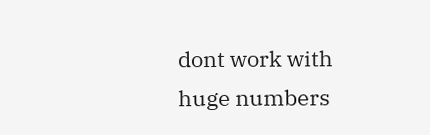dont work with huge numbers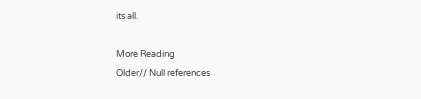its all.

More Reading
Older// Null references